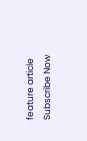feature article
Subscribe Now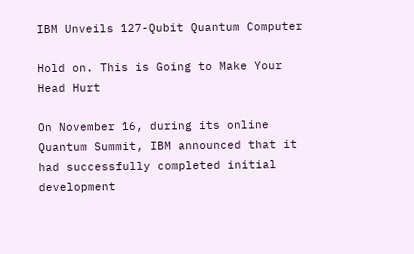IBM Unveils 127-Qubit Quantum Computer

Hold on. This is Going to Make Your Head Hurt

On November 16, during its online Quantum Summit, IBM announced that it had successfully completed initial development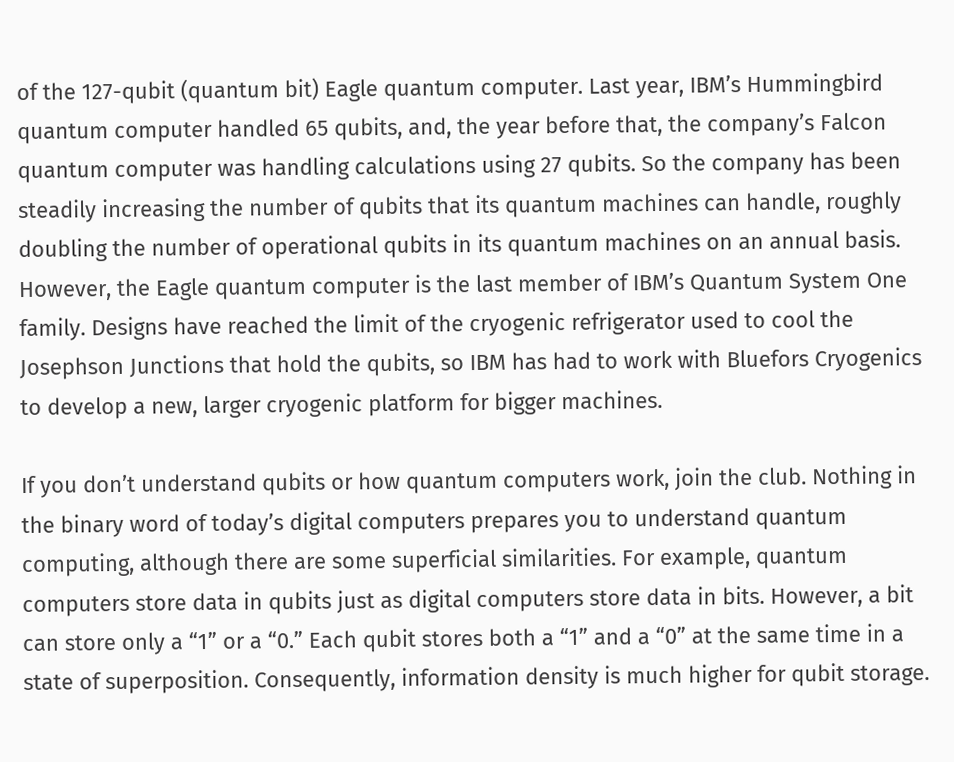of the 127-qubit (quantum bit) Eagle quantum computer. Last year, IBM’s Hummingbird quantum computer handled 65 qubits, and, the year before that, the company’s Falcon quantum computer was handling calculations using 27 qubits. So the company has been steadily increasing the number of qubits that its quantum machines can handle, roughly doubling the number of operational qubits in its quantum machines on an annual basis. However, the Eagle quantum computer is the last member of IBM’s Quantum System One family. Designs have reached the limit of the cryogenic refrigerator used to cool the Josephson Junctions that hold the qubits, so IBM has had to work with Bluefors Cryogenics to develop a new, larger cryogenic platform for bigger machines.

If you don’t understand qubits or how quantum computers work, join the club. Nothing in the binary word of today’s digital computers prepares you to understand quantum computing, although there are some superficial similarities. For example, quantum computers store data in qubits just as digital computers store data in bits. However, a bit can store only a “1” or a “0.” Each qubit stores both a “1” and a “0” at the same time in a state of superposition. Consequently, information density is much higher for qubit storage.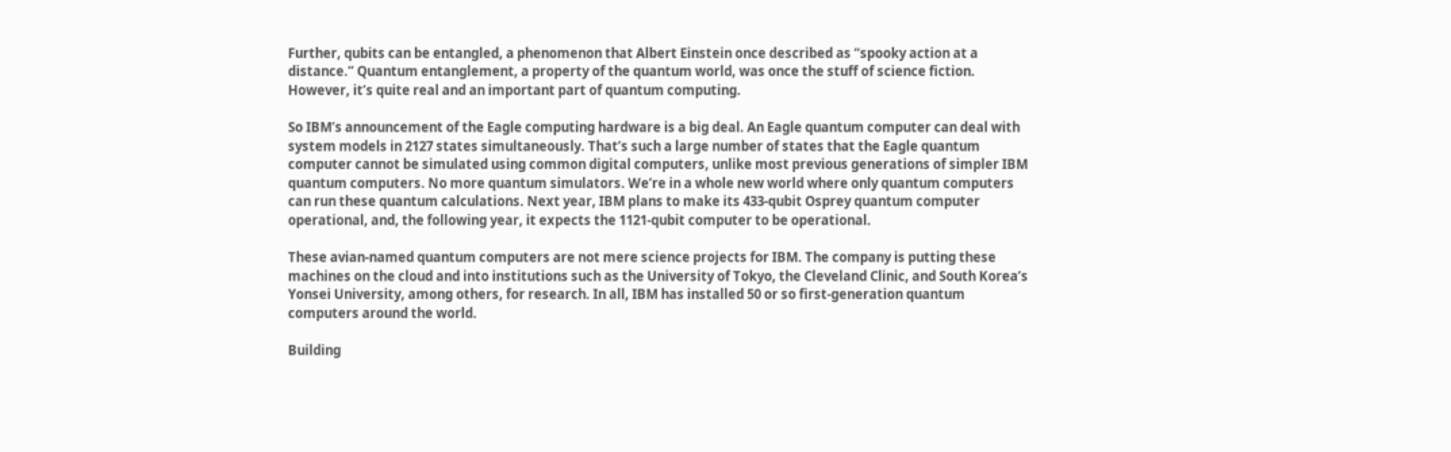Further, qubits can be entangled, a phenomenon that Albert Einstein once described as “spooky action at a distance.” Quantum entanglement, a property of the quantum world, was once the stuff of science fiction. However, it’s quite real and an important part of quantum computing.

So IBM’s announcement of the Eagle computing hardware is a big deal. An Eagle quantum computer can deal with system models in 2127 states simultaneously. That’s such a large number of states that the Eagle quantum computer cannot be simulated using common digital computers, unlike most previous generations of simpler IBM quantum computers. No more quantum simulators. We’re in a whole new world where only quantum computers can run these quantum calculations. Next year, IBM plans to make its 433-qubit Osprey quantum computer operational, and, the following year, it expects the 1121-qubit computer to be operational.

These avian-named quantum computers are not mere science projects for IBM. The company is putting these machines on the cloud and into institutions such as the University of Tokyo, the Cleveland Clinic, and South Korea’s Yonsei University, among others, for research. In all, IBM has installed 50 or so first-generation quantum computers around the world.

Building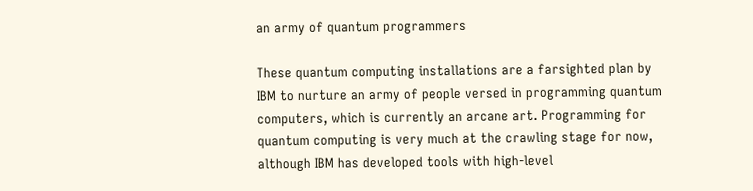an army of quantum programmers

These quantum computing installations are a farsighted plan by IBM to nurture an army of people versed in programming quantum computers, which is currently an arcane art. Programming for quantum computing is very much at the crawling stage for now, although IBM has developed tools with high-level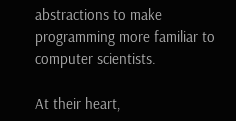abstractions to make programming more familiar to computer scientists.

At their heart,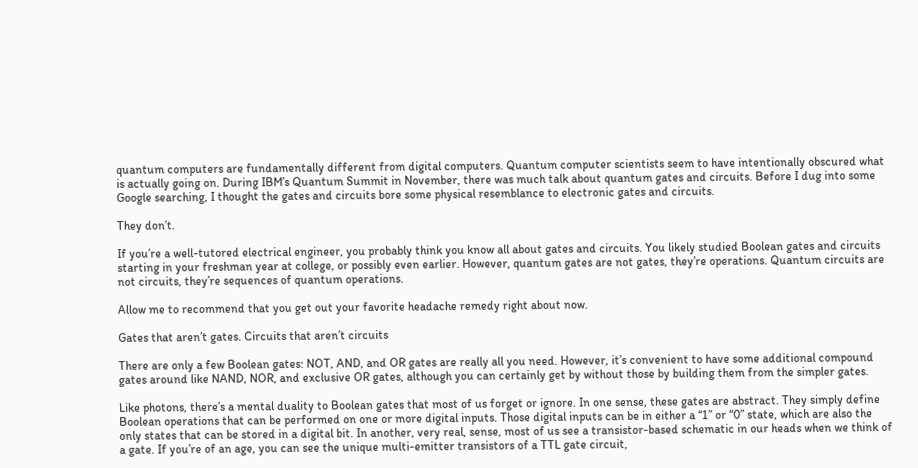quantum computers are fundamentally different from digital computers. Quantum computer scientists seem to have intentionally obscured what is actually going on. During IBM’s Quantum Summit in November, there was much talk about quantum gates and circuits. Before I dug into some Google searching, I thought the gates and circuits bore some physical resemblance to electronic gates and circuits.

They don’t.

If you’re a well-tutored electrical engineer, you probably think you know all about gates and circuits. You likely studied Boolean gates and circuits starting in your freshman year at college, or possibly even earlier. However, quantum gates are not gates, they’re operations. Quantum circuits are not circuits, they’re sequences of quantum operations.

Allow me to recommend that you get out your favorite headache remedy right about now.

Gates that aren’t gates. Circuits that aren’t circuits

There are only a few Boolean gates: NOT, AND, and OR gates are really all you need. However, it’s convenient to have some additional compound gates around like NAND, NOR, and exclusive OR gates, although you can certainly get by without those by building them from the simpler gates.

Like photons, there’s a mental duality to Boolean gates that most of us forget or ignore. In one sense, these gates are abstract. They simply define Boolean operations that can be performed on one or more digital inputs. Those digital inputs can be in either a “1” or “0” state, which are also the only states that can be stored in a digital bit. In another, very real, sense, most of us see a transistor-based schematic in our heads when we think of a gate. If you’re of an age, you can see the unique multi-emitter transistors of a TTL gate circuit,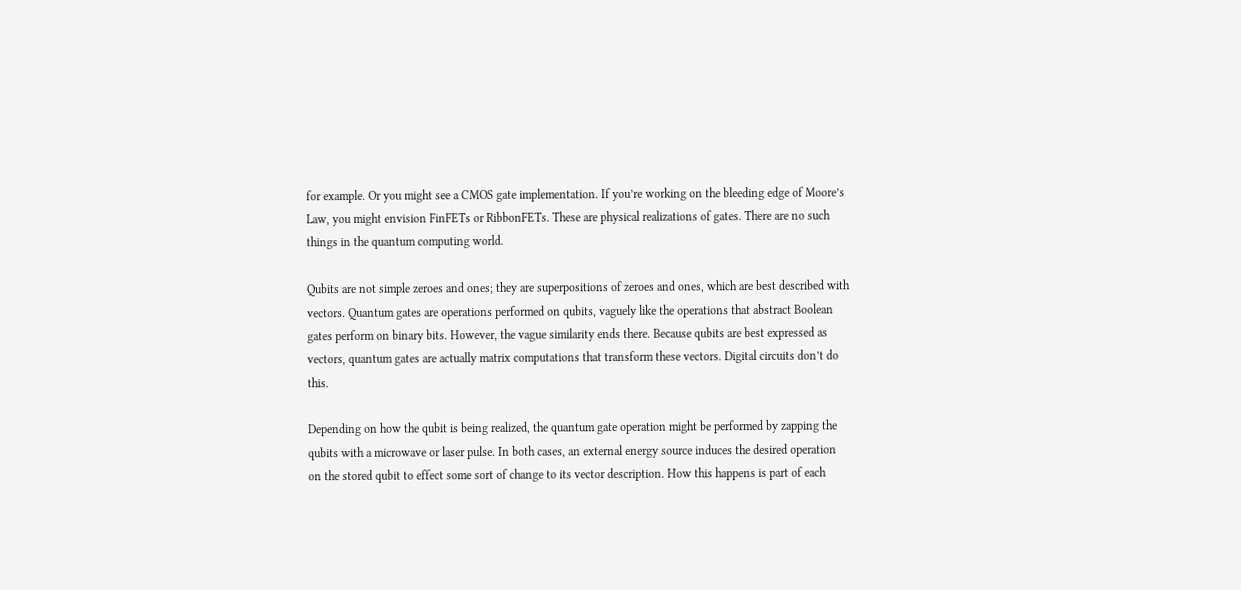for example. Or you might see a CMOS gate implementation. If you’re working on the bleeding edge of Moore’s Law, you might envision FinFETs or RibbonFETs. These are physical realizations of gates. There are no such things in the quantum computing world.

Qubits are not simple zeroes and ones; they are superpositions of zeroes and ones, which are best described with vectors. Quantum gates are operations performed on qubits, vaguely like the operations that abstract Boolean gates perform on binary bits. However, the vague similarity ends there. Because qubits are best expressed as vectors, quantum gates are actually matrix computations that transform these vectors. Digital circuits don’t do this.

Depending on how the qubit is being realized, the quantum gate operation might be performed by zapping the qubits with a microwave or laser pulse. In both cases, an external energy source induces the desired operation on the stored qubit to effect some sort of change to its vector description. How this happens is part of each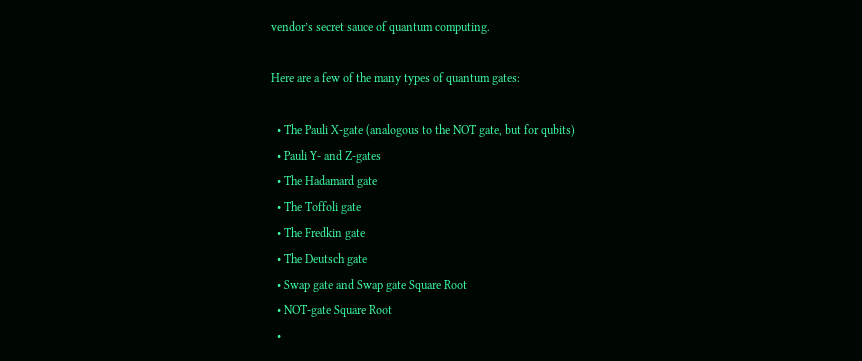vendor’s secret sauce of quantum computing.

Here are a few of the many types of quantum gates:

  • The Pauli X-gate (analogous to the NOT gate, but for qubits)
  • Pauli Y- and Z-gates
  • The Hadamard gate
  • The Toffoli gate
  • The Fredkin gate
  • The Deutsch gate
  • Swap gate and Swap gate Square Root
  • NOT-gate Square Root
  •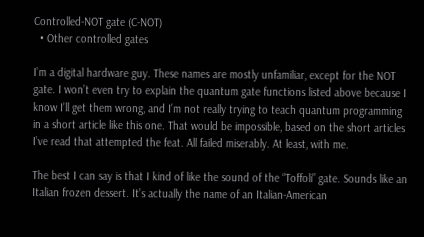Controlled-NOT gate (C-NOT)
  • Other controlled gates

I’m a digital hardware guy. These names are mostly unfamiliar, except for the NOT gate. I won’t even try to explain the quantum gate functions listed above because I know I’ll get them wrong, and I’m not really trying to teach quantum programming in a short article like this one. That would be impossible, based on the short articles I’ve read that attempted the feat. All failed miserably. At least, with me.

The best I can say is that I kind of like the sound of the “Toffoli” gate. Sounds like an Italian frozen dessert. It’s actually the name of an Italian-American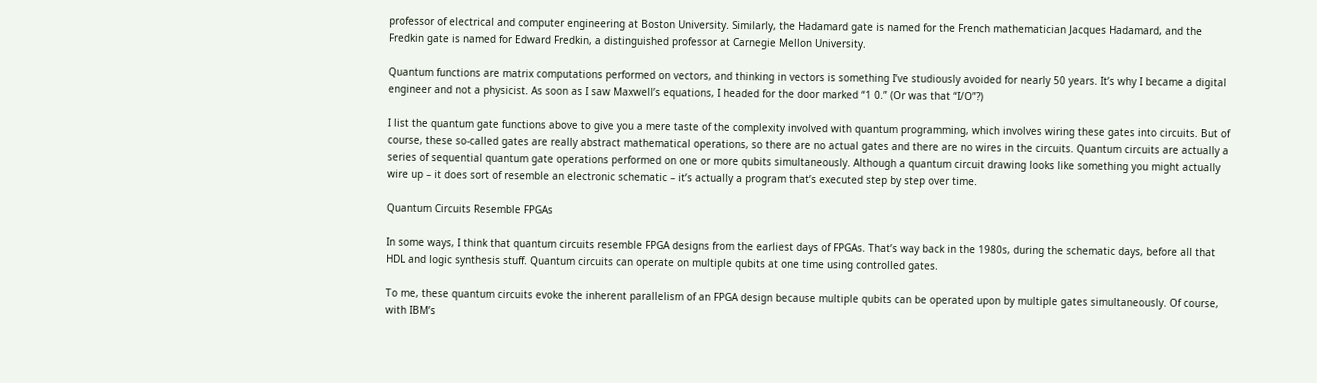professor of electrical and computer engineering at Boston University. Similarly, the Hadamard gate is named for the French mathematician Jacques Hadamard, and the Fredkin gate is named for Edward Fredkin, a distinguished professor at Carnegie Mellon University.

Quantum functions are matrix computations performed on vectors, and thinking in vectors is something I’ve studiously avoided for nearly 50 years. It’s why I became a digital engineer and not a physicist. As soon as I saw Maxwell’s equations, I headed for the door marked “1 0.” (Or was that “I/O”?)

I list the quantum gate functions above to give you a mere taste of the complexity involved with quantum programming, which involves wiring these gates into circuits. But of course, these so-called gates are really abstract mathematical operations, so there are no actual gates and there are no wires in the circuits. Quantum circuits are actually a series of sequential quantum gate operations performed on one or more qubits simultaneously. Although a quantum circuit drawing looks like something you might actually wire up – it does sort of resemble an electronic schematic – it’s actually a program that’s executed step by step over time.

Quantum Circuits Resemble FPGAs

In some ways, I think that quantum circuits resemble FPGA designs from the earliest days of FPGAs. That’s way back in the 1980s, during the schematic days, before all that HDL and logic synthesis stuff. Quantum circuits can operate on multiple qubits at one time using controlled gates.

To me, these quantum circuits evoke the inherent parallelism of an FPGA design because multiple qubits can be operated upon by multiple gates simultaneously. Of course, with IBM’s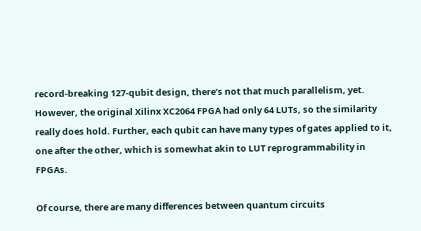record-breaking 127-qubit design, there’s not that much parallelism, yet. However, the original Xilinx XC2064 FPGA had only 64 LUTs, so the similarity really does hold. Further, each qubit can have many types of gates applied to it, one after the other, which is somewhat akin to LUT reprogrammability in FPGAs.

Of course, there are many differences between quantum circuits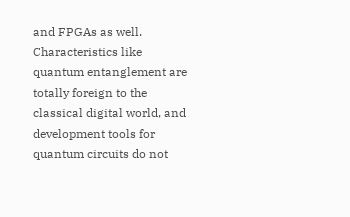and FPGAs as well. Characteristics like quantum entanglement are totally foreign to the classical digital world, and development tools for quantum circuits do not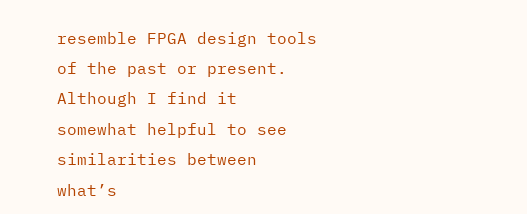resemble FPGA design tools of the past or present. Although I find it somewhat helpful to see similarities between what’s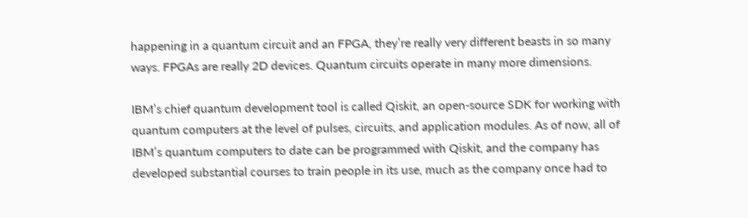happening in a quantum circuit and an FPGA, they’re really very different beasts in so many ways. FPGAs are really 2D devices. Quantum circuits operate in many more dimensions.

IBM’s chief quantum development tool is called Qiskit, an open-source SDK for working with quantum computers at the level of pulses, circuits, and application modules. As of now, all of IBM’s quantum computers to date can be programmed with Qiskit, and the company has developed substantial courses to train people in its use, much as the company once had to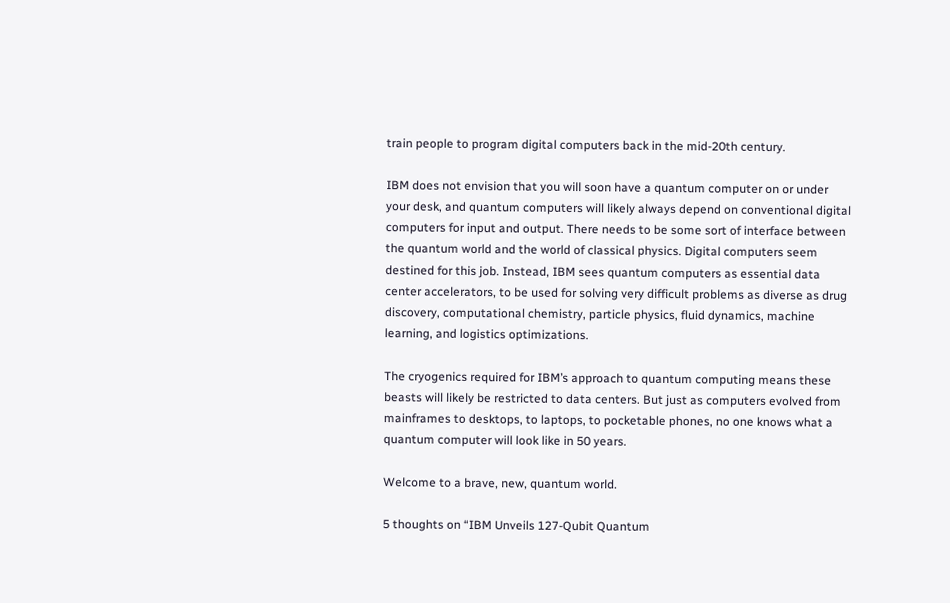train people to program digital computers back in the mid-20th century.

IBM does not envision that you will soon have a quantum computer on or under your desk, and quantum computers will likely always depend on conventional digital computers for input and output. There needs to be some sort of interface between the quantum world and the world of classical physics. Digital computers seem destined for this job. Instead, IBM sees quantum computers as essential data center accelerators, to be used for solving very difficult problems as diverse as drug discovery, computational chemistry, particle physics, fluid dynamics, machine learning, and logistics optimizations.

The cryogenics required for IBM’s approach to quantum computing means these beasts will likely be restricted to data centers. But just as computers evolved from mainframes to desktops, to laptops, to pocketable phones, no one knows what a quantum computer will look like in 50 years.

Welcome to a brave, new, quantum world.

5 thoughts on “IBM Unveils 127-Qubit Quantum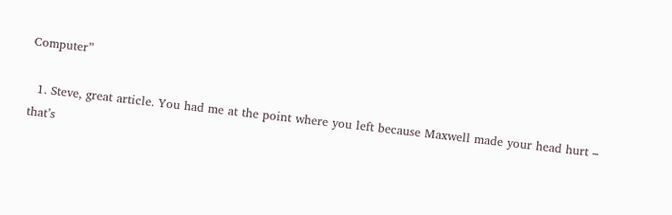Computer”

  1. Steve, great article. You had me at the point where you left because Maxwell made your head hurt – that’s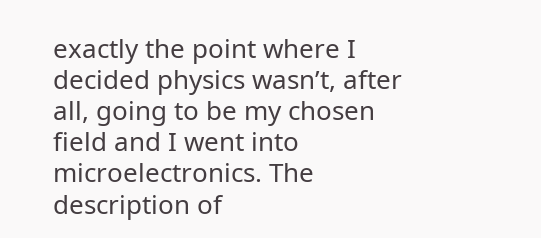exactly the point where I decided physics wasn’t, after all, going to be my chosen field and I went into microelectronics. The description of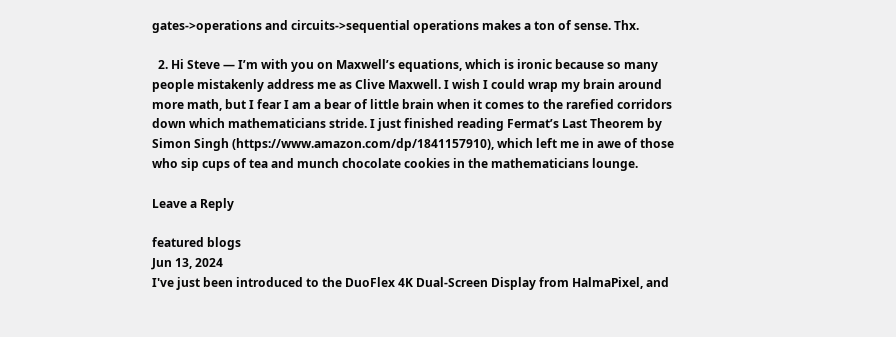gates->operations and circuits->sequential operations makes a ton of sense. Thx.

  2. Hi Steve — I’m with you on Maxwell’s equations, which is ironic because so many people mistakenly address me as Clive Maxwell. I wish I could wrap my brain around more math, but I fear I am a bear of little brain when it comes to the rarefied corridors down which mathematicians stride. I just finished reading Fermat’s Last Theorem by Simon Singh (https://www.amazon.com/dp/1841157910), which left me in awe of those who sip cups of tea and munch chocolate cookies in the mathematicians lounge.

Leave a Reply

featured blogs
Jun 13, 2024
I've just been introduced to the DuoFlex 4K Dual-Screen Display from HalmaPixel, and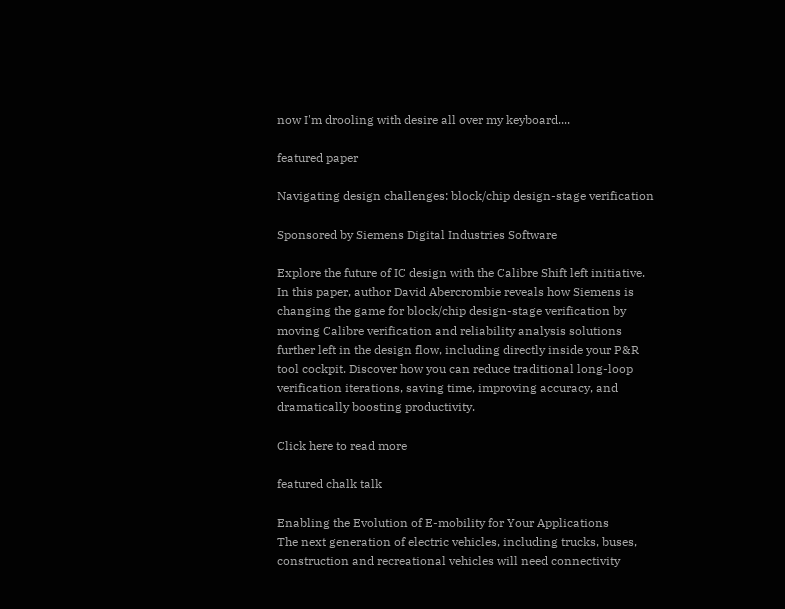now I'm drooling with desire all over my keyboard....

featured paper

Navigating design challenges: block/chip design-stage verification

Sponsored by Siemens Digital Industries Software

Explore the future of IC design with the Calibre Shift left initiative. In this paper, author David Abercrombie reveals how Siemens is changing the game for block/chip design-stage verification by moving Calibre verification and reliability analysis solutions further left in the design flow, including directly inside your P&R tool cockpit. Discover how you can reduce traditional long-loop verification iterations, saving time, improving accuracy, and dramatically boosting productivity.

Click here to read more

featured chalk talk

Enabling the Evolution of E-mobility for Your Applications
The next generation of electric vehicles, including trucks, buses, construction and recreational vehicles will need connectivity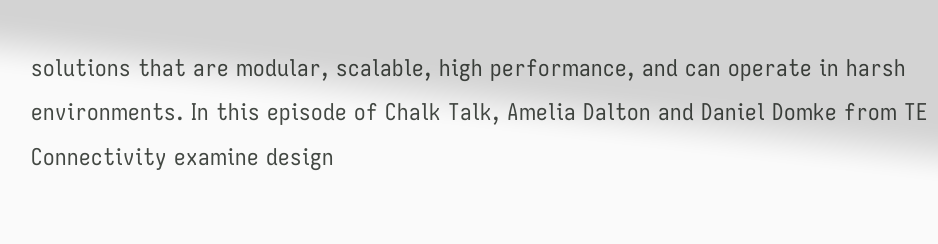solutions that are modular, scalable, high performance, and can operate in harsh environments. In this episode of Chalk Talk, Amelia Dalton and Daniel Domke from TE Connectivity examine design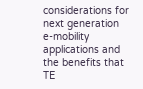considerations for next generation e-mobility applications and the benefits that TE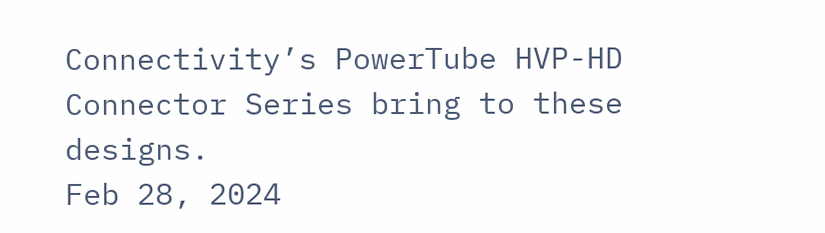Connectivity’s PowerTube HVP-HD Connector Series bring to these designs.
Feb 28, 2024